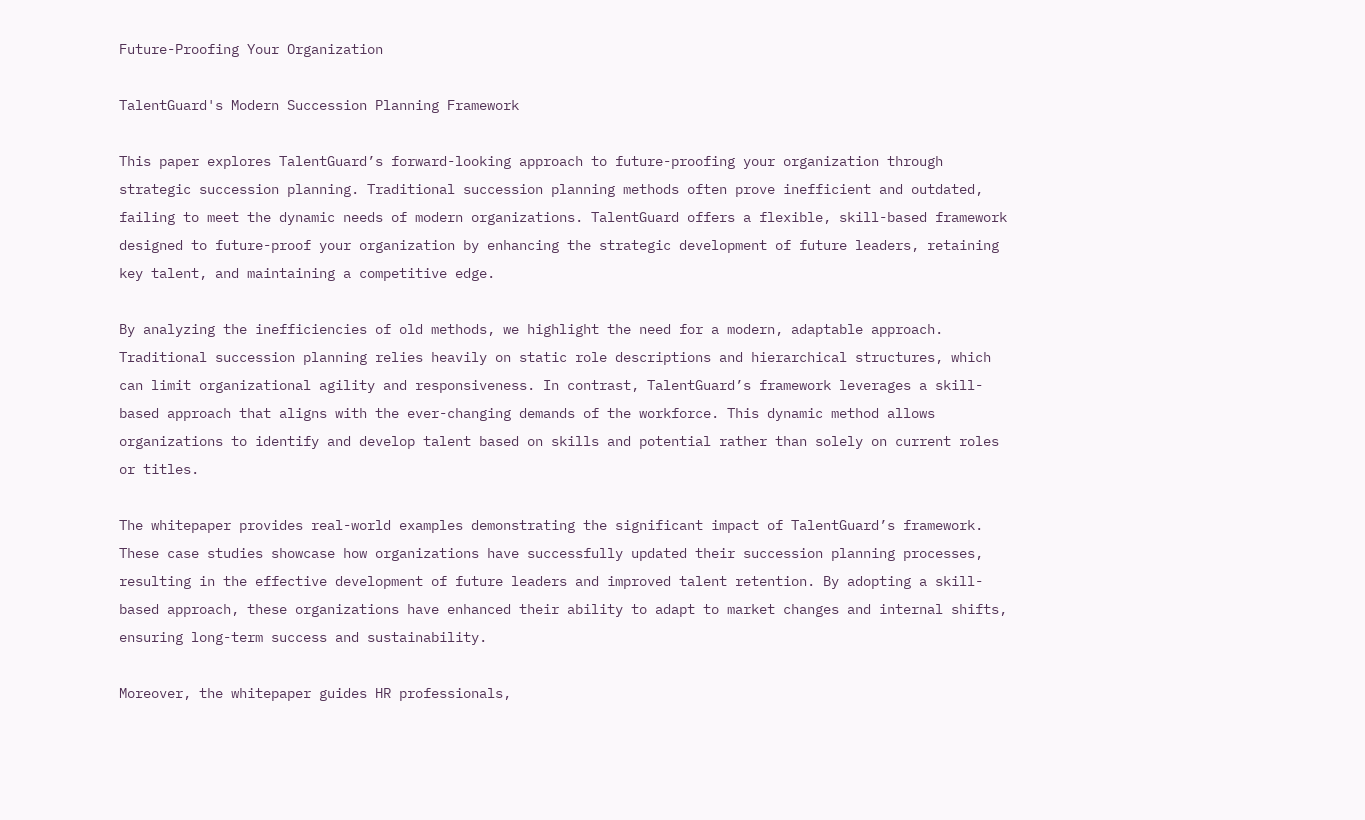Future-Proofing Your Organization

TalentGuard's Modern Succession Planning Framework

This paper explores TalentGuard’s forward-looking approach to future-proofing your organization through strategic succession planning. Traditional succession planning methods often prove inefficient and outdated, failing to meet the dynamic needs of modern organizations. TalentGuard offers a flexible, skill-based framework designed to future-proof your organization by enhancing the strategic development of future leaders, retaining key talent, and maintaining a competitive edge.

By analyzing the inefficiencies of old methods, we highlight the need for a modern, adaptable approach. Traditional succession planning relies heavily on static role descriptions and hierarchical structures, which can limit organizational agility and responsiveness. In contrast, TalentGuard’s framework leverages a skill-based approach that aligns with the ever-changing demands of the workforce. This dynamic method allows organizations to identify and develop talent based on skills and potential rather than solely on current roles or titles.

The whitepaper provides real-world examples demonstrating the significant impact of TalentGuard’s framework. These case studies showcase how organizations have successfully updated their succession planning processes, resulting in the effective development of future leaders and improved talent retention. By adopting a skill-based approach, these organizations have enhanced their ability to adapt to market changes and internal shifts, ensuring long-term success and sustainability.

Moreover, the whitepaper guides HR professionals,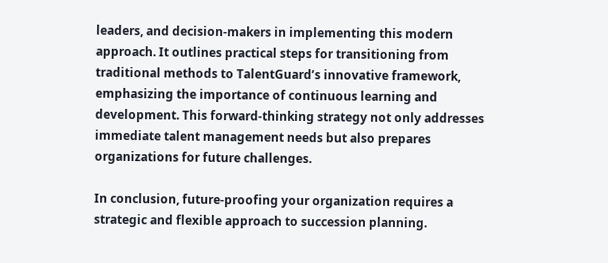leaders, and decision-makers in implementing this modern approach. It outlines practical steps for transitioning from traditional methods to TalentGuard’s innovative framework, emphasizing the importance of continuous learning and development. This forward-thinking strategy not only addresses immediate talent management needs but also prepares organizations for future challenges.

In conclusion, future-proofing your organization requires a strategic and flexible approach to succession planning.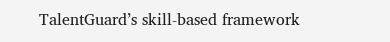TalentGuard’s skill-based framework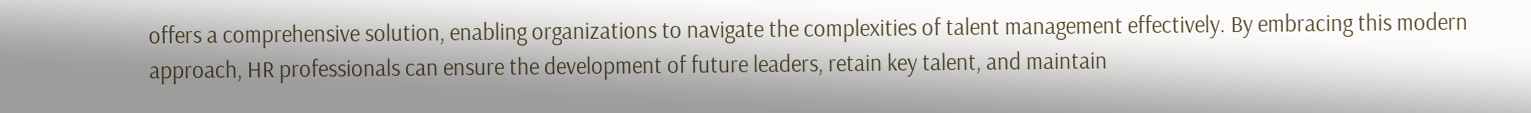offers a comprehensive solution, enabling organizations to navigate the complexities of talent management effectively. By embracing this modern approach, HR professionals can ensure the development of future leaders, retain key talent, and maintain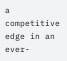a competitive edge in an ever-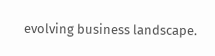evolving business landscape.